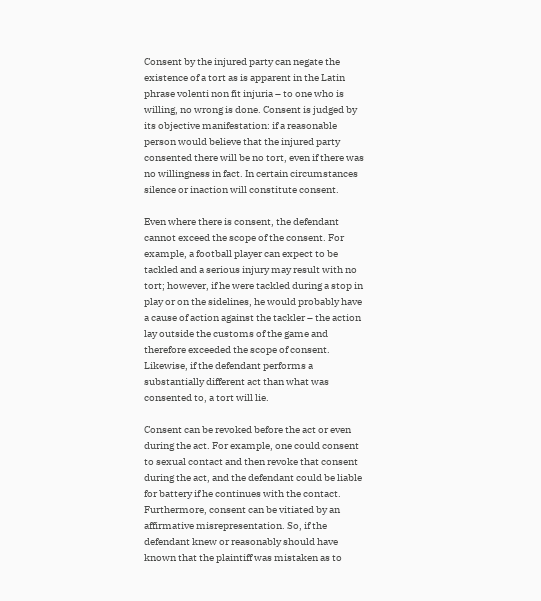Consent by the injured party can negate the existence of a tort as is apparent in the Latin phrase volenti non fit injuria – to one who is willing, no wrong is done. Consent is judged by its objective manifestation: if a reasonable person would believe that the injured party consented there will be no tort, even if there was no willingness in fact. In certain circumstances silence or inaction will constitute consent.

Even where there is consent, the defendant cannot exceed the scope of the consent. For example, a football player can expect to be tackled and a serious injury may result with no tort; however, if he were tackled during a stop in play or on the sidelines, he would probably have a cause of action against the tackler – the action lay outside the customs of the game and therefore exceeded the scope of consent. Likewise, if the defendant performs a substantially different act than what was consented to, a tort will lie.

Consent can be revoked before the act or even during the act. For example, one could consent to sexual contact and then revoke that consent during the act, and the defendant could be liable for battery if he continues with the contact. Furthermore, consent can be vitiated by an affirmative misrepresentation. So, if the defendant knew or reasonably should have known that the plaintiff was mistaken as to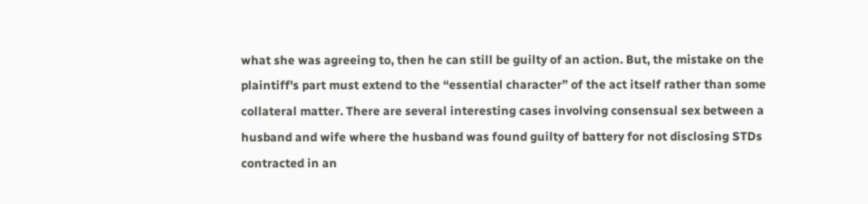what she was agreeing to, then he can still be guilty of an action. But, the mistake on the plaintiff's part must extend to the “essential character” of the act itself rather than some collateral matter. There are several interesting cases involving consensual sex between a husband and wife where the husband was found guilty of battery for not disclosing STDs contracted in an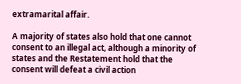extramarital affair.

A majority of states also hold that one cannot consent to an illegal act, although a minority of states and the Restatement hold that the consent will defeat a civil action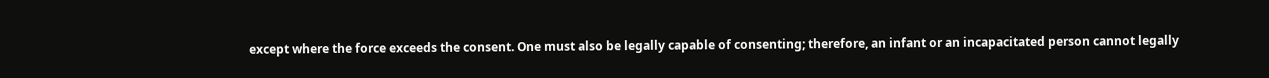except where the force exceeds the consent. One must also be legally capable of consenting; therefore, an infant or an incapacitated person cannot legally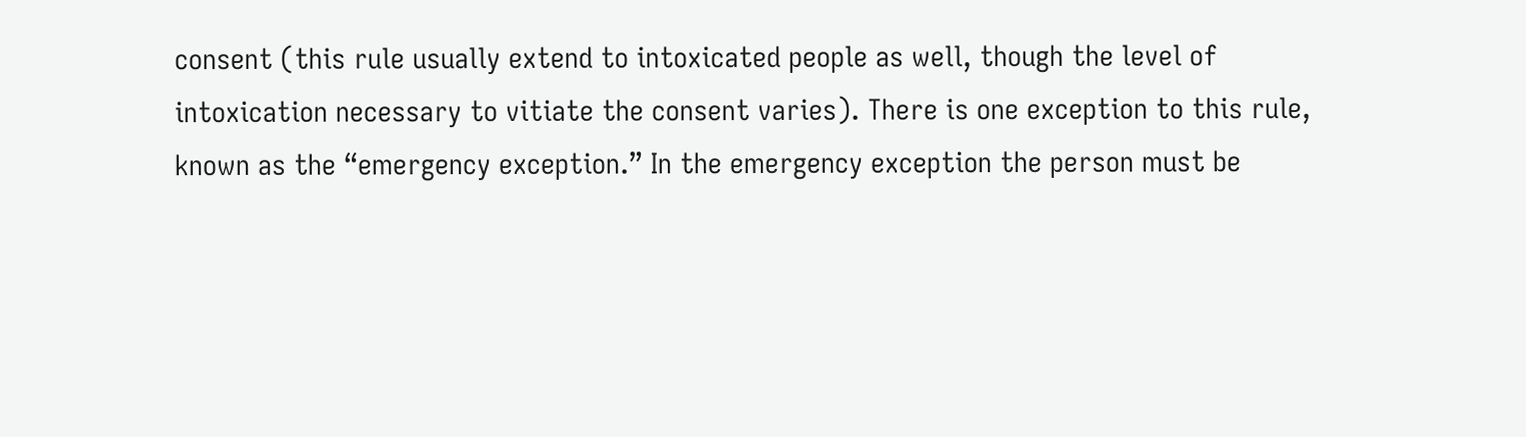consent (this rule usually extend to intoxicated people as well, though the level of intoxication necessary to vitiate the consent varies). There is one exception to this rule, known as the “emergency exception.” In the emergency exception the person must be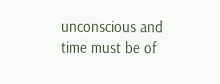unconscious and time must be of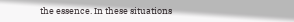the essence. In these situations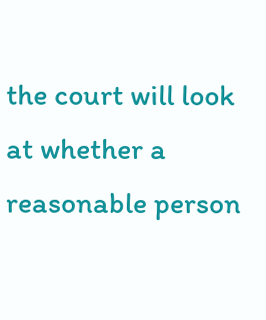the court will look at whether a reasonable person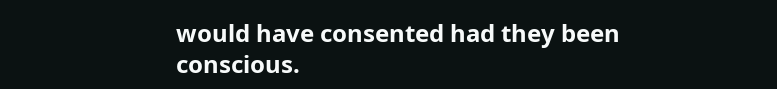would have consented had they been conscious.